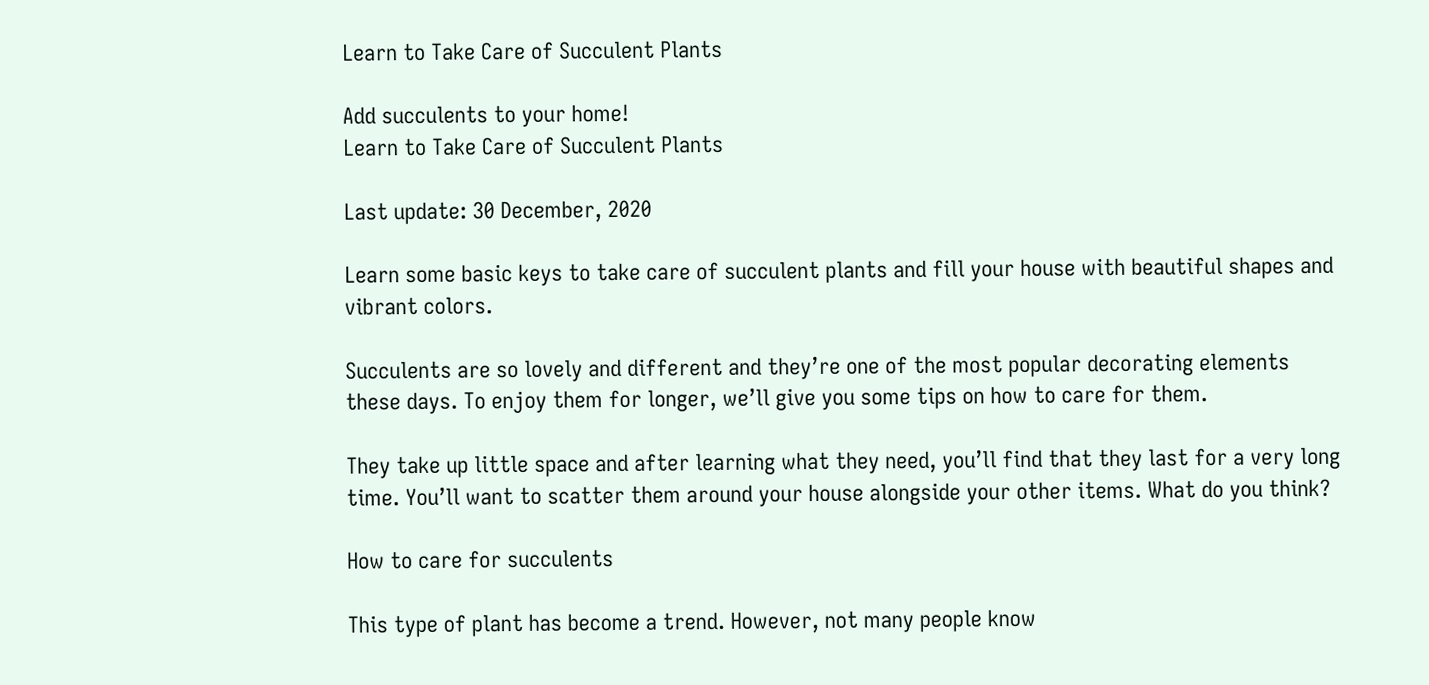Learn to Take Care of Succulent Plants

Add succulents to your home!
Learn to Take Care of Succulent Plants

Last update: 30 December, 2020

Learn some basic keys to take care of succulent plants and fill your house with beautiful shapes and vibrant colors.

Succulents are so lovely and different and they’re one of the most popular decorating elements these days. To enjoy them for longer, we’ll give you some tips on how to care for them.

They take up little space and after learning what they need, you’ll find that they last for a very long time. You’ll want to scatter them around your house alongside your other items. What do you think?

How to care for succulents

This type of plant has become a trend. However, not many people know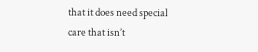that it does need special care that isn’t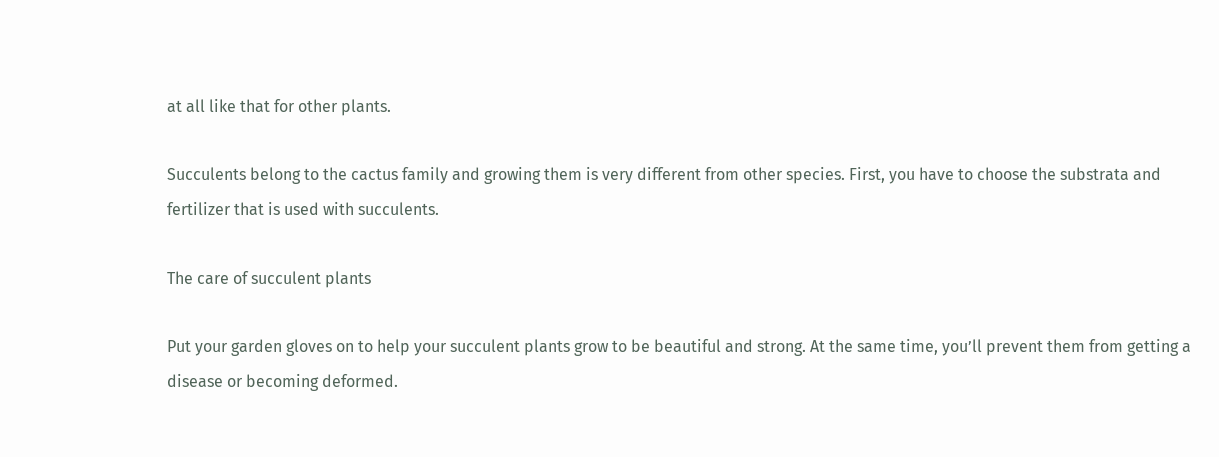at all like that for other plants.

Succulents belong to the cactus family and growing them is very different from other species. First, you have to choose the substrata and fertilizer that is used with succulents.

The care of succulent plants

Put your garden gloves on to help your succulent plants grow to be beautiful and strong. At the same time, you’ll prevent them from getting a disease or becoming deformed.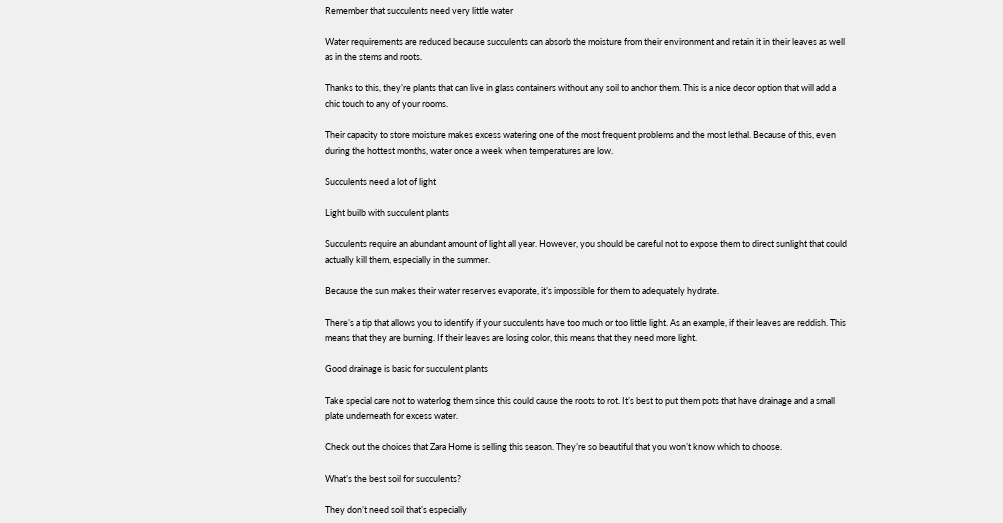Remember that succulents need very little water

Water requirements are reduced because succulents can absorb the moisture from their environment and retain it in their leaves as well as in the stems and roots.

Thanks to this, they’re plants that can live in glass containers without any soil to anchor them. This is a nice decor option that will add a chic touch to any of your rooms.

Their capacity to store moisture makes excess watering one of the most frequent problems and the most lethal. Because of this, even during the hottest months, water once a week when temperatures are low.

Succulents need a lot of light

Light builb with succulent plants

Succulents require an abundant amount of light all year. However, you should be careful not to expose them to direct sunlight that could actually kill them, especially in the summer.

Because the sun makes their water reserves evaporate, it’s impossible for them to adequately hydrate.

There’s a tip that allows you to identify if your succulents have too much or too little light. As an example, if their leaves are reddish. This means that they are burning. If their leaves are losing color, this means that they need more light.

Good drainage is basic for succulent plants

Take special care not to waterlog them since this could cause the roots to rot. It’s best to put them pots that have drainage and a small plate underneath for excess water.

Check out the choices that Zara Home is selling this season. They’re so beautiful that you won’t know which to choose.

What’s the best soil for succulents?

They don’t need soil that’s especially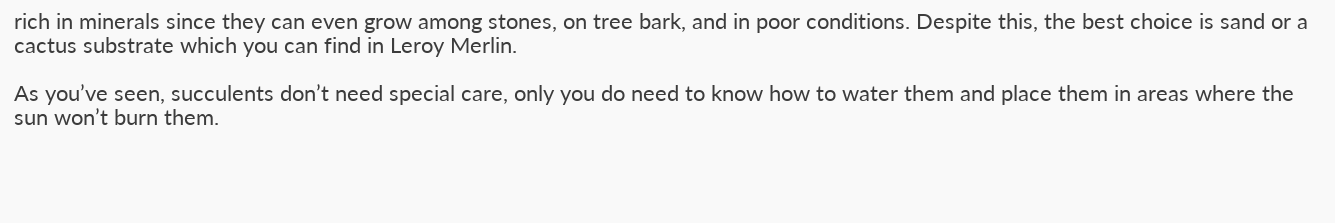rich in minerals since they can even grow among stones, on tree bark, and in poor conditions. Despite this, the best choice is sand or a cactus substrate which you can find in Leroy Merlin.

As you’ve seen, succulents don’t need special care, only you do need to know how to water them and place them in areas where the sun won’t burn them.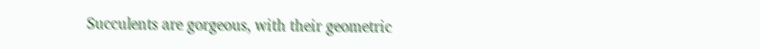Succulents are gorgeous, with their geometric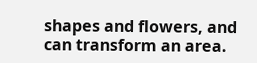shapes and flowers, and can transform an area.